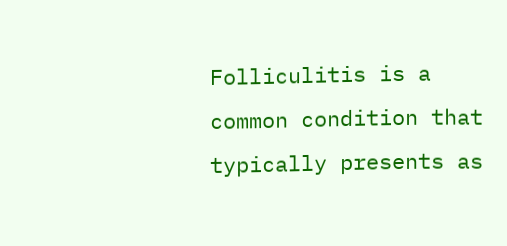Folliculitis is a common condition that typically presents as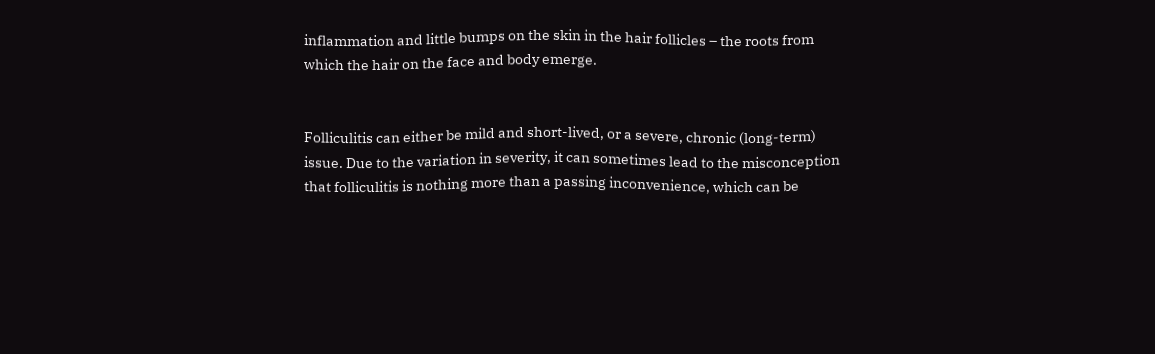inflammation and little bumps on the skin in the hair follicles – the roots from which the hair on the face and body emerge.


Folliculitis can either be mild and short-lived, or a severe, chronic (long-term) issue. Due to the variation in severity, it can sometimes lead to the misconception that folliculitis is nothing more than a passing inconvenience, which can be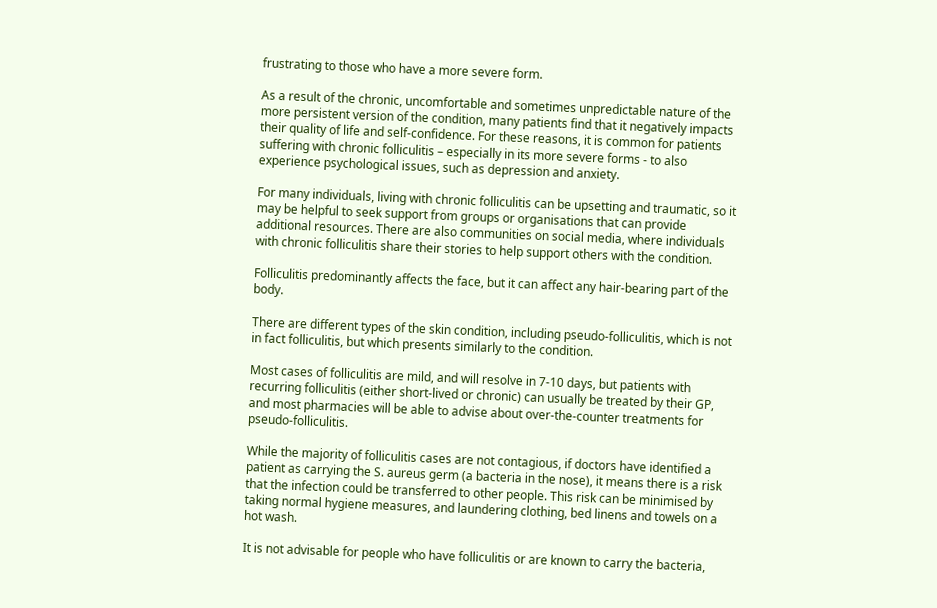frustrating to those who have a more severe form.

As a result of the chronic, uncomfortable and sometimes unpredictable nature of the more persistent version of the condition, many patients find that it negatively impacts their quality of life and self-confidence. For these reasons, it is common for patients suffering with chronic folliculitis – especially in its more severe forms - to also experience psychological issues, such as depression and anxiety.

For many individuals, living with chronic folliculitis can be upsetting and traumatic, so it may be helpful to seek support from groups or organisations that can provide additional resources. There are also communities on social media, where individuals with chronic folliculitis share their stories to help support others with the condition.

Folliculitis predominantly affects the face, but it can affect any hair-bearing part of the body.

There are different types of the skin condition, including pseudo-folliculitis, which is not in fact folliculitis, but which presents similarly to the condition.

Most cases of folliculitis are mild, and will resolve in 7-10 days, but patients with recurring folliculitis (either short-lived or chronic) can usually be treated by their GP, and most pharmacies will be able to advise about over-the-counter treatments for pseudo-folliculitis.

While the majority of folliculitis cases are not contagious, if doctors have identified a patient as carrying the S. aureus germ (a bacteria in the nose), it means there is a risk that the infection could be transferred to other people. This risk can be minimised by taking normal hygiene measures, and laundering clothing, bed linens and towels on a hot wash.

It is not advisable for people who have folliculitis or are known to carry the bacteria,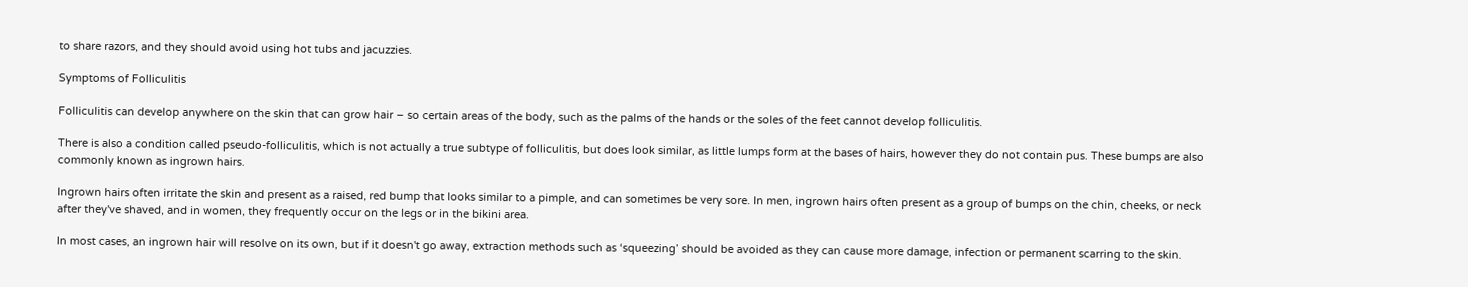to share razors, and they should avoid using hot tubs and jacuzzies.

Symptoms of Folliculitis

Folliculitis can develop anywhere on the skin that can grow hair – so certain areas of the body, such as the palms of the hands or the soles of the feet cannot develop folliculitis.

There is also a condition called pseudo-folliculitis, which is not actually a true subtype of folliculitis, but does look similar, as little lumps form at the bases of hairs, however they do not contain pus. These bumps are also commonly known as ingrown hairs.

Ingrown hairs often irritate the skin and present as a raised, red bump that looks similar to a pimple, and can sometimes be very sore. In men, ingrown hairs often present as a group of bumps on the chin, cheeks, or neck after they've shaved, and in women, they frequently occur on the legs or in the bikini area.

In most cases, an ingrown hair will resolve on its own, but if it doesn't go away, extraction methods such as ‘squeezing’ should be avoided as they can cause more damage, infection or permanent scarring to the skin.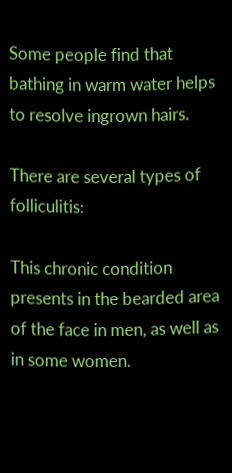Some people find that bathing in warm water helps to resolve ingrown hairs.

There are several types of folliculitis:

This chronic condition presents in the bearded area of the face in men, as well as in some women.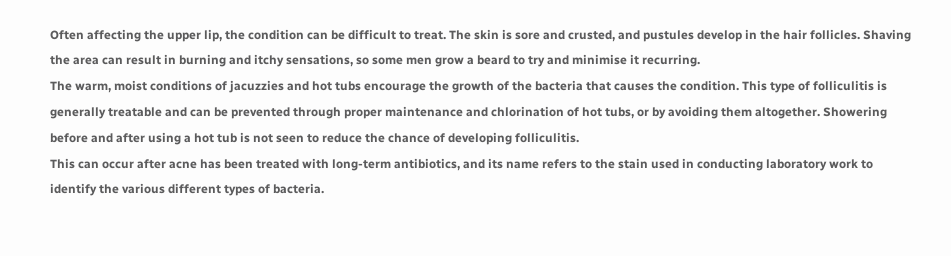Often affecting the upper lip, the condition can be difficult to treat. The skin is sore and crusted, and pustules develop in the hair follicles. Shaving the area can result in burning and itchy sensations, so some men grow a beard to try and minimise it recurring.
The warm, moist conditions of jacuzzies and hot tubs encourage the growth of the bacteria that causes the condition. This type of folliculitis is generally treatable and can be prevented through proper maintenance and chlorination of hot tubs, or by avoiding them altogether. Showering before and after using a hot tub is not seen to reduce the chance of developing folliculitis.
This can occur after acne has been treated with long-term antibiotics, and its name refers to the stain used in conducting laboratory work to identify the various different types of bacteria.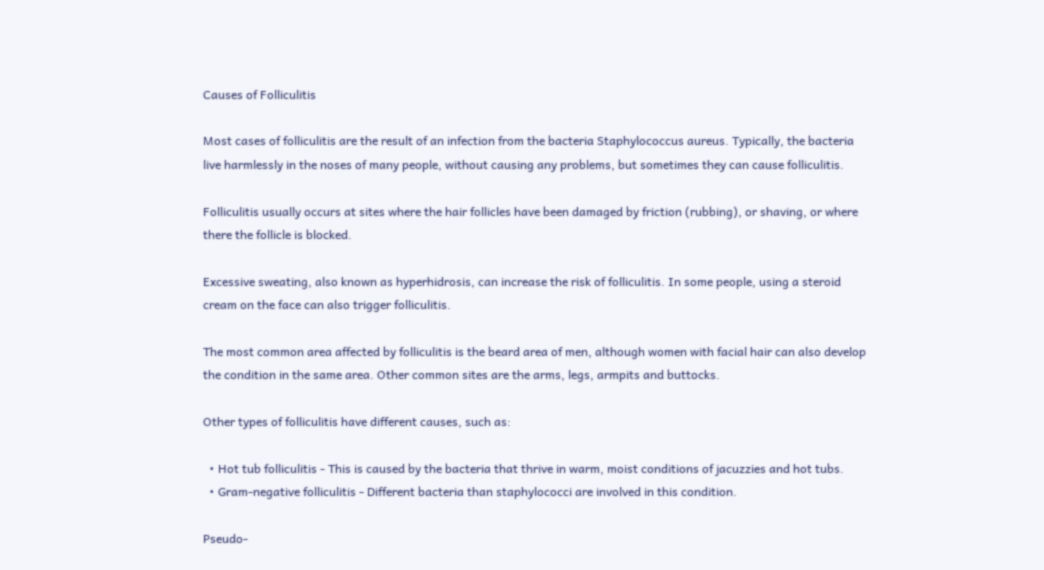Causes of Folliculitis

Most cases of folliculitis are the result of an infection from the bacteria Staphylococcus aureus. Typically, the bacteria live harmlessly in the noses of many people, without causing any problems, but sometimes they can cause folliculitis.

Folliculitis usually occurs at sites where the hair follicles have been damaged by friction (rubbing), or shaving, or where there the follicle is blocked.

Excessive sweating, also known as hyperhidrosis, can increase the risk of folliculitis. In some people, using a steroid cream on the face can also trigger folliculitis.

The most common area affected by folliculitis is the beard area of men, although women with facial hair can also develop the condition in the same area. Other common sites are the arms, legs, armpits and buttocks.

Other types of folliculitis have different causes, such as:

  • Hot tub folliculitis - This is caused by the bacteria that thrive in warm, moist conditions of jacuzzies and hot tubs.
  • Gram-negative folliculitis - Different bacteria than staphylococci are involved in this condition.

Pseudo-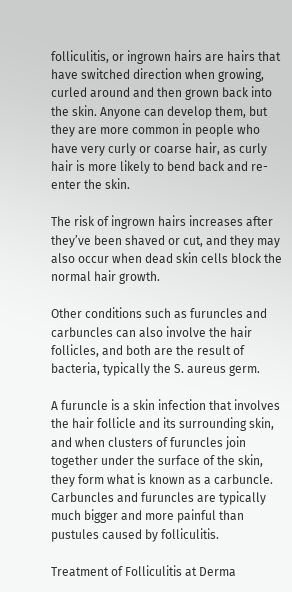folliculitis, or ingrown hairs are hairs that have switched direction when growing, curled around and then grown back into the skin. Anyone can develop them, but they are more common in people who have very curly or coarse hair, as curly hair is more likely to bend back and re-enter the skin.

The risk of ingrown hairs increases after they’ve been shaved or cut, and they may also occur when dead skin cells block the normal hair growth.

Other conditions such as furuncles and carbuncles can also involve the hair follicles, and both are the result of bacteria, typically the S. aureus germ.

A furuncle is a skin infection that involves the hair follicle and its surrounding skin, and when clusters of furuncles join together under the surface of the skin, they form what is known as a carbuncle. Carbuncles and furuncles are typically much bigger and more painful than pustules caused by folliculitis.

Treatment of Folliculitis at Derma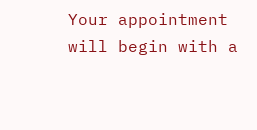Your appointment will begin with a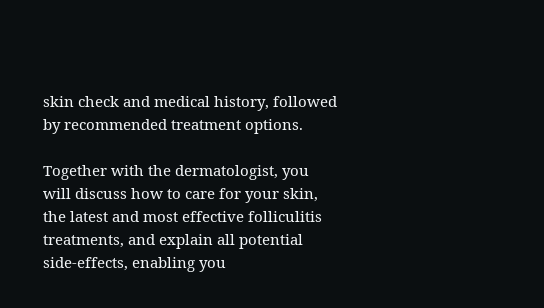skin check and medical history, followed by recommended treatment options.

Together with the dermatologist, you will discuss how to care for your skin, the latest and most effective folliculitis treatments, and explain all potential side-effects, enabling you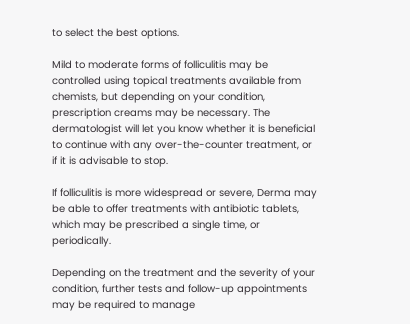to select the best options.

Mild to moderate forms of folliculitis may be controlled using topical treatments available from chemists, but depending on your condition, prescription creams may be necessary. The dermatologist will let you know whether it is beneficial to continue with any over-the-counter treatment, or if it is advisable to stop.

If folliculitis is more widespread or severe, Derma may be able to offer treatments with antibiotic tablets, which may be prescribed a single time, or periodically.

Depending on the treatment and the severity of your condition, further tests and follow-up appointments may be required to manage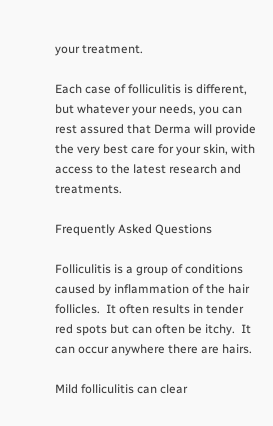your treatment.

Each case of folliculitis is different, but whatever your needs, you can rest assured that Derma will provide the very best care for your skin, with access to the latest research and treatments.

Frequently Asked Questions

Folliculitis is a group of conditions caused by inflammation of the hair follicles.  It often results in tender red spots but can often be itchy.  It can occur anywhere there are hairs.

Mild folliculitis can clear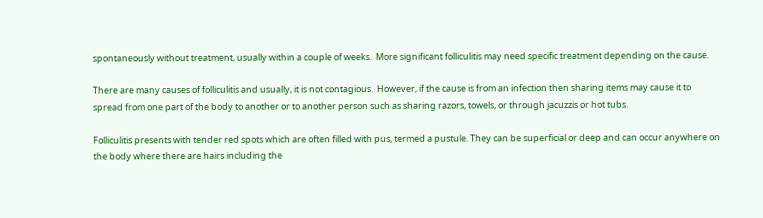spontaneously without treatment, usually within a couple of weeks.  More significant folliculitis may need specific treatment depending on the cause.

There are many causes of folliculitis and usually, it is not contagious.  However, if the cause is from an infection then sharing items may cause it to spread from one part of the body to another or to another person such as sharing razors, towels, or through jacuzzis or hot tubs.

Folliculitis presents with tender red spots which are often filled with pus, termed a pustule. They can be superficial or deep and can occur anywhere on the body where there are hairs including the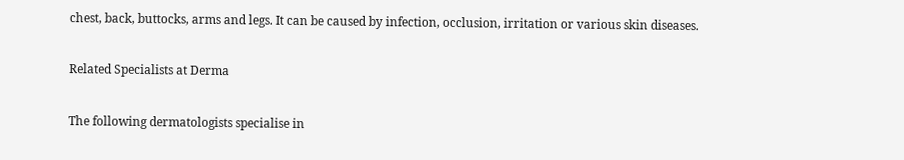chest, back, buttocks, arms and legs. It can be caused by infection, occlusion, irritation or various skin diseases.

Related Specialists at Derma

The following dermatologists specialise in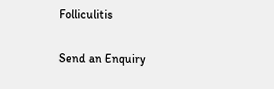Folliculitis

Send an Enquiry